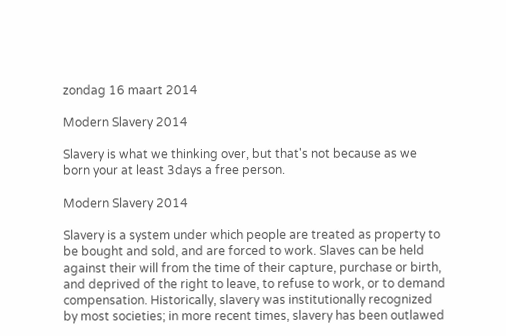zondag 16 maart 2014

Modern Slavery 2014

Slavery is what we thinking over, but that's not because as we born your at least 3days a free person.

Modern Slavery 2014

Slavery is a system under which people are treated as property to be bought and sold, and are forced to work. Slaves can be held against their will from the time of their capture, purchase or birth, and deprived of the right to leave, to refuse to work, or to demand compensation. Historically, slavery was institutionally recognized by most societies; in more recent times, slavery has been outlawed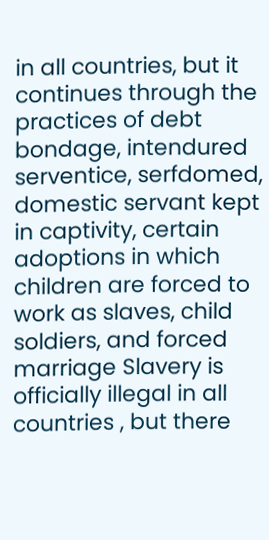in all countries, but it continues through the practices of debt bondage, intendured serventice, serfdomed, domestic servant kept in captivity, certain adoptions in which children are forced to work as slaves, child soldiers, and forced marriage Slavery is officially illegal in all countries , but there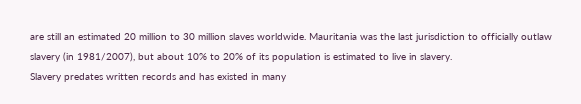are still an estimated 20 million to 30 million slaves worldwide. Mauritania was the last jurisdiction to officially outlaw slavery (in 1981/2007), but about 10% to 20% of its population is estimated to live in slavery.
Slavery predates written records and has existed in many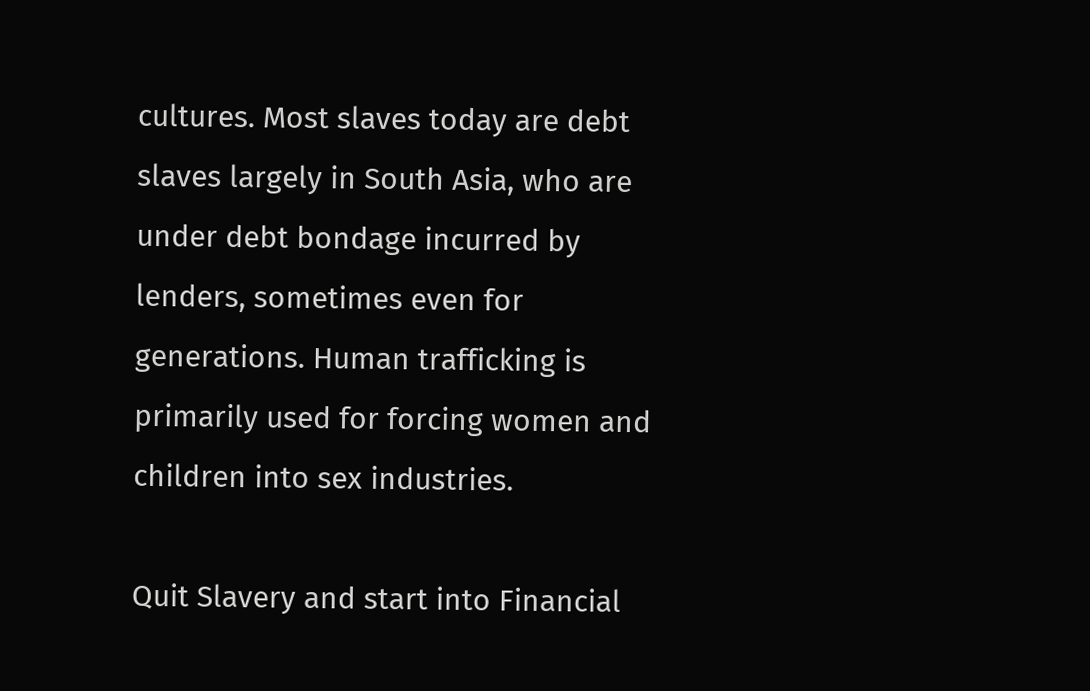cultures. Most slaves today are debt slaves largely in South Asia, who are under debt bondage incurred by lenders, sometimes even for generations. Human trafficking is primarily used for forcing women and children into sex industries.

Quit Slavery and start into Financial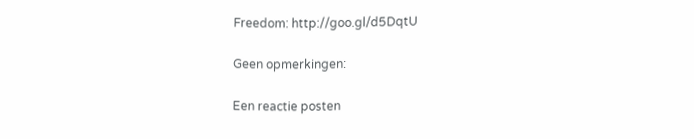Freedom: http://goo.gl/d5DqtU

Geen opmerkingen:

Een reactie posten